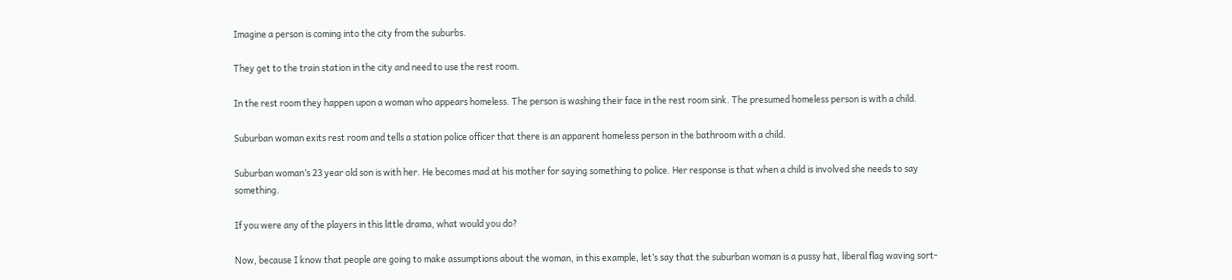Imagine a person is coming into the city from the suburbs.

They get to the train station in the city and need to use the rest room.

In the rest room they happen upon a woman who appears homeless. The person is washing their face in the rest room sink. The presumed homeless person is with a child.

Suburban woman exits rest room and tells a station police officer that there is an apparent homeless person in the bathroom with a child.

Suburban woman’s 23 year old son is with her. He becomes mad at his mother for saying something to police. Her response is that when a child is involved she needs to say something.

If you were any of the players in this little drama, what would you do?

Now, because I know that people are going to make assumptions about the woman, in this example, let’s say that the suburban woman is a pussy hat, liberal flag waving sort-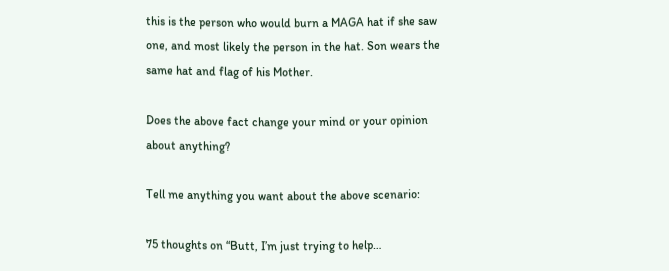this is the person who would burn a MAGA hat if she saw one, and most likely the person in the hat. Son wears the same hat and flag of his Mother.

Does the above fact change your mind or your opinion about anything?

Tell me anything you want about the above scenario:

75 thoughts on “Butt, I’m just trying to help…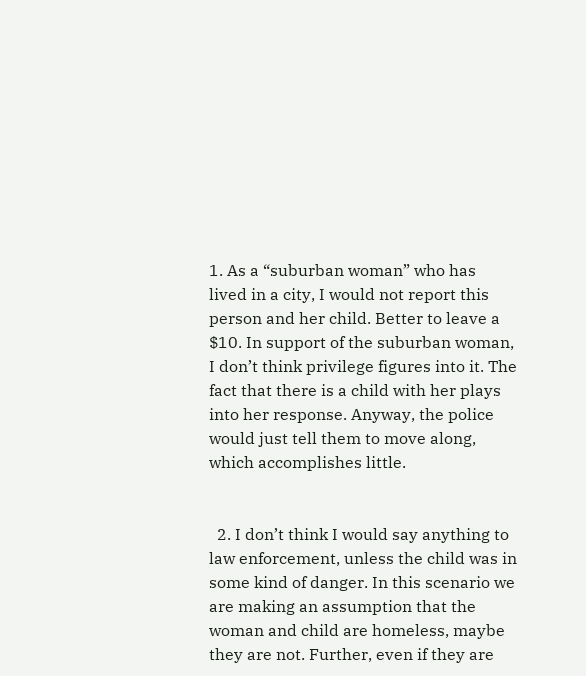1. As a “suburban woman” who has lived in a city, I would not report this person and her child. Better to leave a $10. In support of the suburban woman, I don’t think privilege figures into it. The fact that there is a child with her plays into her response. Anyway, the police would just tell them to move along, which accomplishes little.


  2. I don’t think I would say anything to law enforcement, unless the child was in some kind of danger. In this scenario we are making an assumption that the woman and child are homeless, maybe they are not. Further, even if they are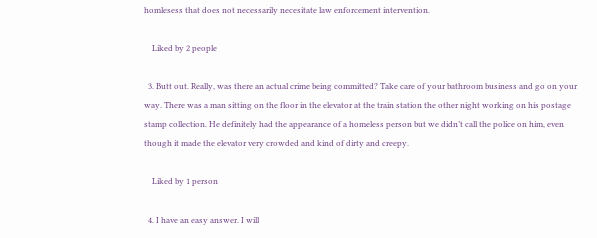homlesess that does not necessarily necesitate law enforcement intervention.

    Liked by 2 people

  3. Butt out. Really, was there an actual crime being committed? Take care of your bathroom business and go on your way. There was a man sitting on the floor in the elevator at the train station the other night working on his postage stamp collection. He definitely had the appearance of a homeless person but we didn’t call the police on him, even though it made the elevator very crowded and kind of dirty and creepy.

    Liked by 1 person

  4. I have an easy answer. I will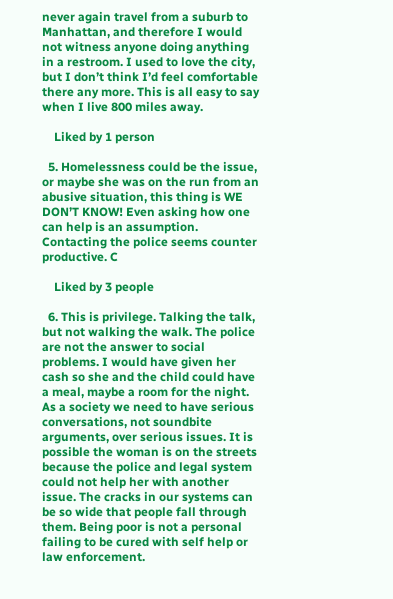never again travel from a suburb to Manhattan, and therefore I would not witness anyone doing anything in a restroom. I used to love the city, but I don’t think I’d feel comfortable there any more. This is all easy to say when I live 800 miles away.

    Liked by 1 person

  5. Homelessness could be the issue, or maybe she was on the run from an abusive situation, this thing is WE DON’T KNOW! Even asking how one can help is an assumption. Contacting the police seems counter productive. C

    Liked by 3 people

  6. This is privilege. Talking the talk, but not walking the walk. The police are not the answer to social problems. I would have given her cash so she and the child could have a meal, maybe a room for the night. As a society we need to have serious conversations, not soundbite arguments, over serious issues. It is possible the woman is on the streets because the police and legal system could not help her with another issue. The cracks in our systems can be so wide that people fall through them. Being poor is not a personal failing to be cured with self help or law enforcement.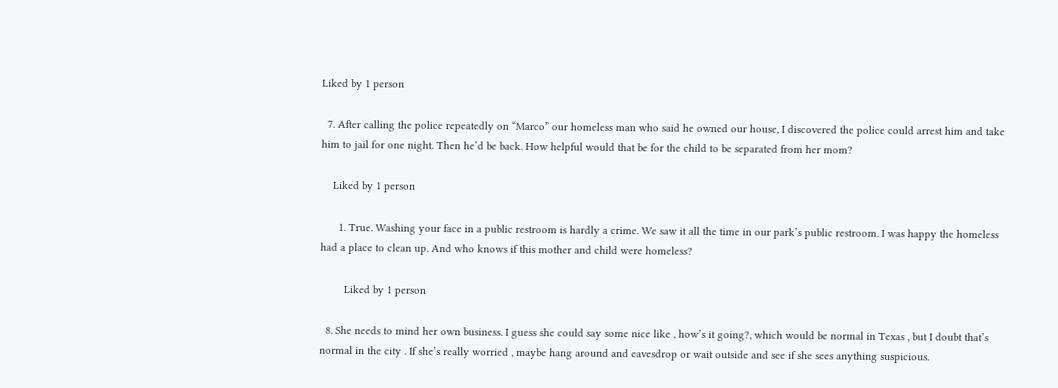Liked by 1 person

  7. After calling the police repeatedly on “Marco” our homeless man who said he owned our house, I discovered the police could arrest him and take him to jail for one night. Then he’d be back. How helpful would that be for the child to be separated from her mom?

    Liked by 1 person

      1. True. Washing your face in a public restroom is hardly a crime. We saw it all the time in our park’s public restroom. I was happy the homeless had a place to clean up. And who knows if this mother and child were homeless?

        Liked by 1 person

  8. She needs to mind her own business. I guess she could say some nice like , how’s it going?, which would be normal in Texas , but I doubt that’s normal in the city . If she’s really worried , maybe hang around and eavesdrop or wait outside and see if she sees anything suspicious.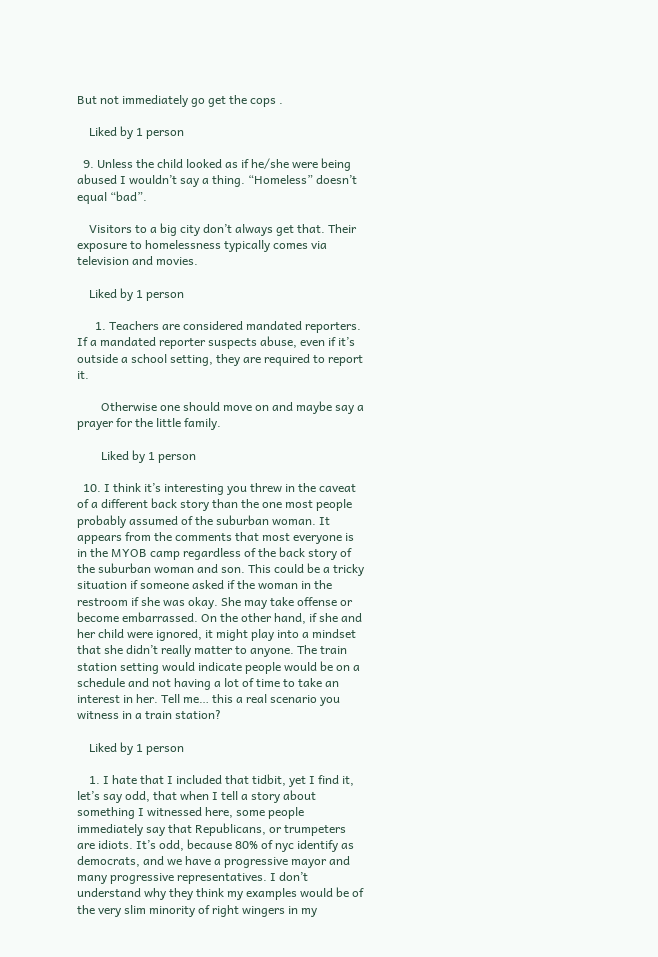But not immediately go get the cops .

    Liked by 1 person

  9. Unless the child looked as if he/she were being abused I wouldn’t say a thing. “Homeless” doesn’t equal “bad”.

    Visitors to a big city don’t always get that. Their exposure to homelessness typically comes via television and movies.

    Liked by 1 person

      1. Teachers are considered mandated reporters. If a mandated reporter suspects abuse, even if it’s outside a school setting, they are required to report it.

        Otherwise one should move on and maybe say a prayer for the little family.

        Liked by 1 person

  10. I think it’s interesting you threw in the caveat of a different back story than the one most people probably assumed of the suburban woman. It appears from the comments that most everyone is in the MYOB camp regardless of the back story of the suburban woman and son. This could be a tricky situation if someone asked if the woman in the restroom if she was okay. She may take offense or become embarrassed. On the other hand, if she and her child were ignored, it might play into a mindset that she didn’t really matter to anyone. The train station setting would indicate people would be on a schedule and not having a lot of time to take an interest in her. Tell me… this a real scenario you witness in a train station?

    Liked by 1 person

    1. I hate that I included that tidbit, yet I find it, let’s say odd, that when I tell a story about something I witnessed here, some people immediately say that Republicans, or trumpeters are idiots. It’s odd, because 80% of nyc identify as democrats, and we have a progressive mayor and many progressive representatives. I don’t understand why they think my examples would be of the very slim minority of right wingers in my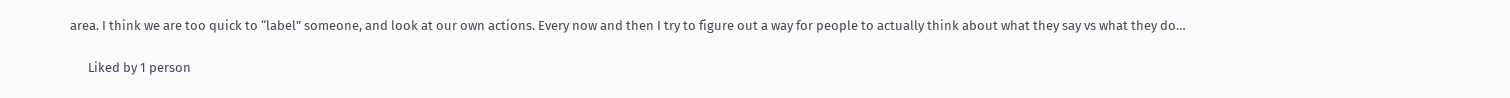area. I think we are too quick to “label” someone, and look at our own actions. Every now and then I try to figure out a way for people to actually think about what they say vs what they do…

      Liked by 1 person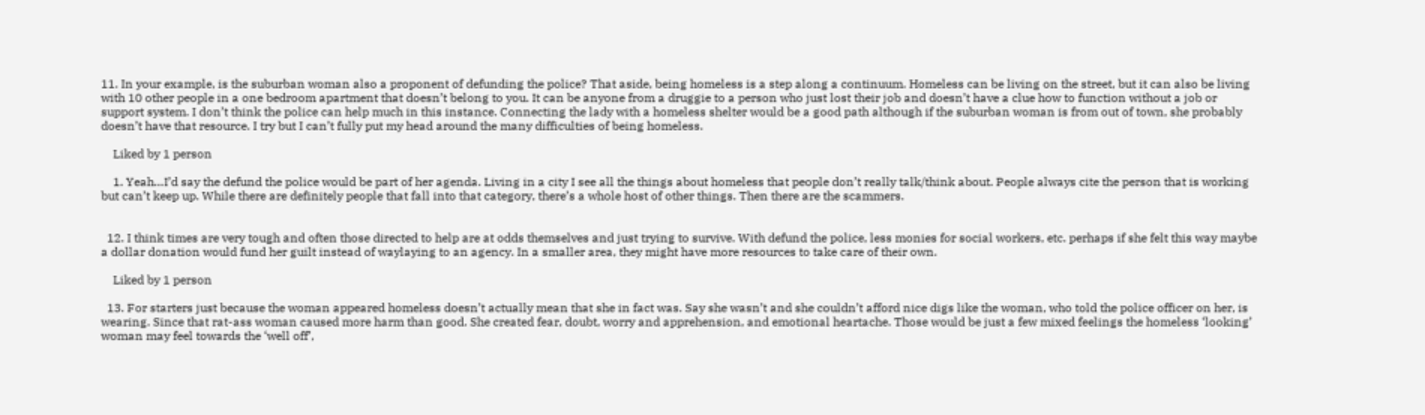11. In your example, is the suburban woman also a proponent of defunding the police? That aside, being homeless is a step along a continuum. Homeless can be living on the street, but it can also be living with 10 other people in a one bedroom apartment that doesn’t belong to you. It can be anyone from a druggie to a person who just lost their job and doesn’t have a clue how to function without a job or support system. I don’t think the police can help much in this instance. Connecting the lady with a homeless shelter would be a good path although if the suburban woman is from out of town, she probably doesn’t have that resource. I try but I can’t fully put my head around the many difficulties of being homeless.

    Liked by 1 person

    1. Yeah…I’d say the defund the police would be part of her agenda. Living in a city I see all the things about homeless that people don’t really talk/think about. People always cite the person that is working but can’t keep up. While there are definitely people that fall into that category, there’s a whole host of other things. Then there are the scammers.


  12. I think times are very tough and often those directed to help are at odds themselves and just trying to survive. With defund the police, less monies for social workers, etc. perhaps if she felt this way maybe a dollar donation would fund her guilt instead of waylaying to an agency. In a smaller area, they might have more resources to take care of their own.

    Liked by 1 person

  13. For starters just because the woman appeared homeless doesn’t actually mean that she in fact was. Say she wasn’t and she couldn’t afford nice digs like the woman, who told the police officer on her, is wearing. Since that rat-ass woman caused more harm than good. She created fear, doubt, worry and apprehension, and emotional heartache. Those would be just a few mixed feelings the homeless ‘looking’ woman may feel towards the ‘well off’,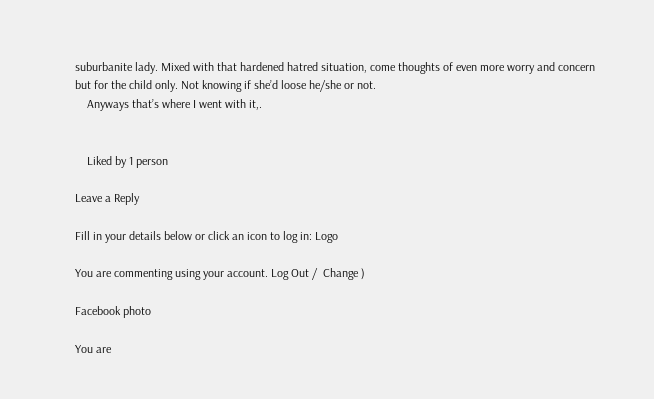suburbanite lady. Mixed with that hardened hatred situation, come thoughts of even more worry and concern but for the child only. Not knowing if she’d loose he/she or not.
    Anyways that’s where I went with it,.


    Liked by 1 person

Leave a Reply

Fill in your details below or click an icon to log in: Logo

You are commenting using your account. Log Out /  Change )

Facebook photo

You are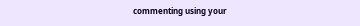commenting using your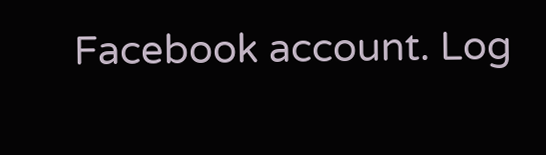Facebook account. Log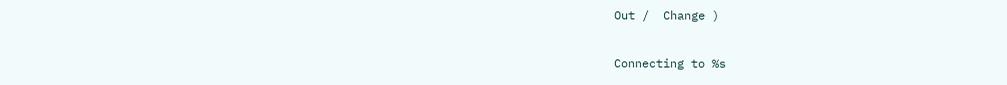Out /  Change )

Connecting to %s